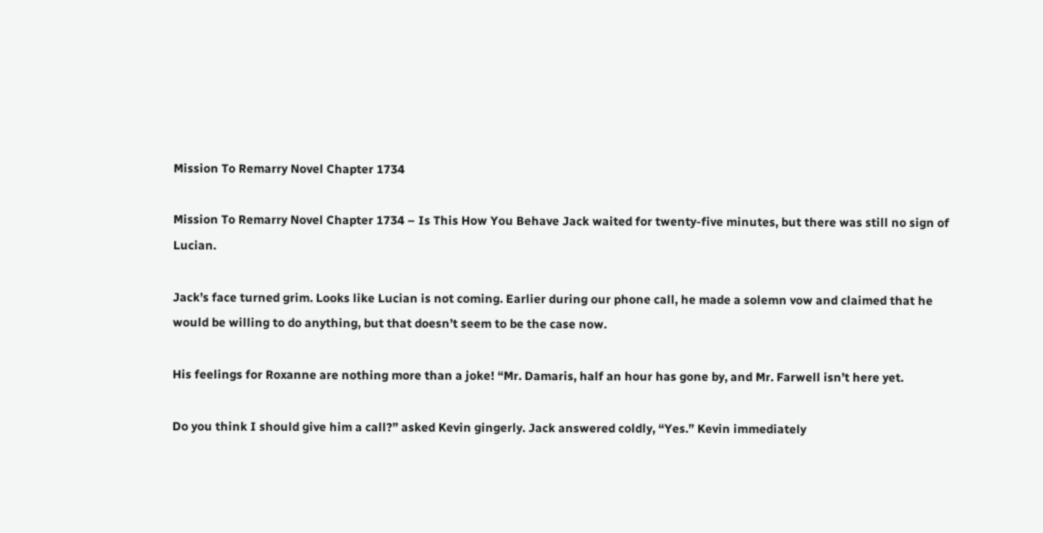Mission To Remarry Novel Chapter 1734

Mission To Remarry Novel Chapter 1734 – Is This How You Behave Jack waited for twenty-five minutes, but there was still no sign of Lucian.

Jack’s face turned grim. Looks like Lucian is not coming. Earlier during our phone call, he made a solemn vow and claimed that he would be willing to do anything, but that doesn’t seem to be the case now.

His feelings for Roxanne are nothing more than a joke! “Mr. Damaris, half an hour has gone by, and Mr. Farwell isn’t here yet.

Do you think I should give him a call?” asked Kevin gingerly. Jack answered coldly, “Yes.” Kevin immediately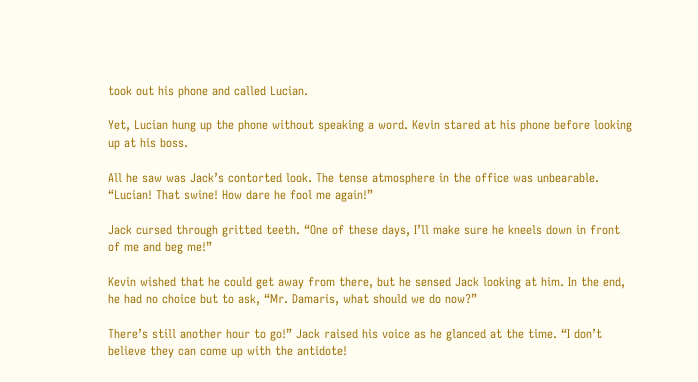took out his phone and called Lucian.

Yet, Lucian hung up the phone without speaking a word. Kevin stared at his phone before looking up at his boss.

All he saw was Jack’s contorted look. The tense atmosphere in the office was unbearable. “Lucian! That swine! How dare he fool me again!”

Jack cursed through gritted teeth. “One of these days, I’ll make sure he kneels down in front of me and beg me!”

Kevin wished that he could get away from there, but he sensed Jack looking at him. In the end, he had no choice but to ask, “Mr. Damaris, what should we do now?”

There’s still another hour to go!” Jack raised his voice as he glanced at the time. “I don’t believe they can come up with the antidote!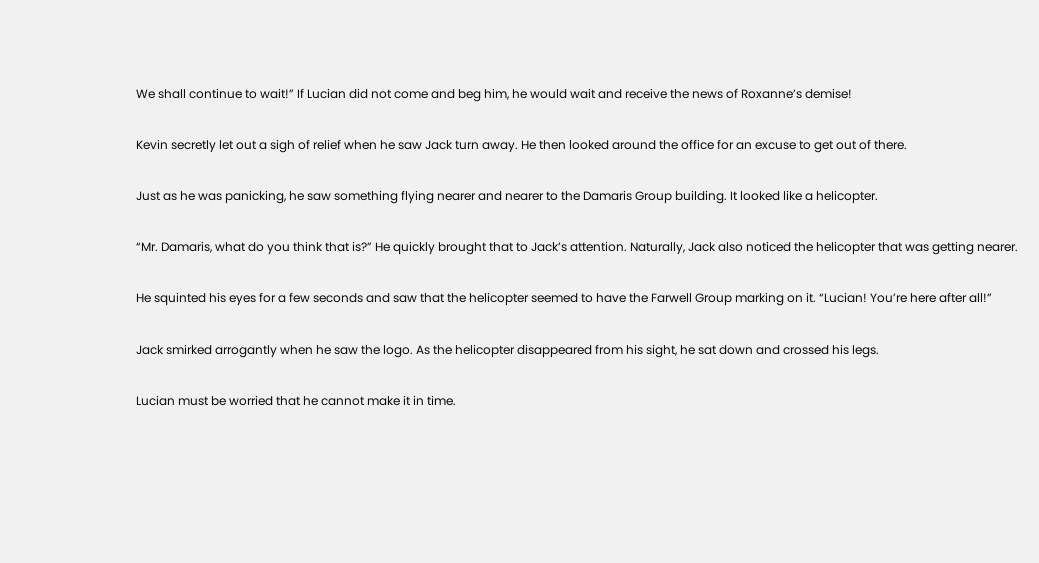We shall continue to wait!” If Lucian did not come and beg him, he would wait and receive the news of Roxanne’s demise!

Kevin secretly let out a sigh of relief when he saw Jack turn away. He then looked around the office for an excuse to get out of there.

Just as he was panicking, he saw something flying nearer and nearer to the Damaris Group building. It looked like a helicopter.

“Mr. Damaris, what do you think that is?” He quickly brought that to Jack’s attention. Naturally, Jack also noticed the helicopter that was getting nearer.

He squinted his eyes for a few seconds and saw that the helicopter seemed to have the Farwell Group marking on it. “Lucian! You’re here after all!”

Jack smirked arrogantly when he saw the logo. As the helicopter disappeared from his sight, he sat down and crossed his legs.

Lucian must be worried that he cannot make it in time.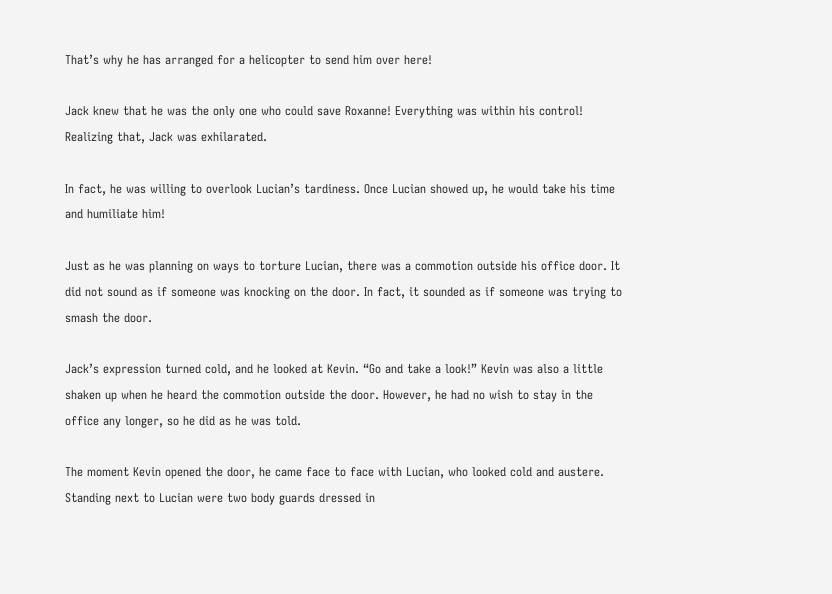That’s why he has arranged for a helicopter to send him over here!

Jack knew that he was the only one who could save Roxanne! Everything was within his control! Realizing that, Jack was exhilarated.

In fact, he was willing to overlook Lucian’s tardiness. Once Lucian showed up, he would take his time and humiliate him!

Just as he was planning on ways to torture Lucian, there was a commotion outside his office door. It did not sound as if someone was knocking on the door. In fact, it sounded as if someone was trying to smash the door.

Jack’s expression turned cold, and he looked at Kevin. “Go and take a look!” Kevin was also a little shaken up when he heard the commotion outside the door. However, he had no wish to stay in the office any longer, so he did as he was told.

The moment Kevin opened the door, he came face to face with Lucian, who looked cold and austere. Standing next to Lucian were two body guards dressed in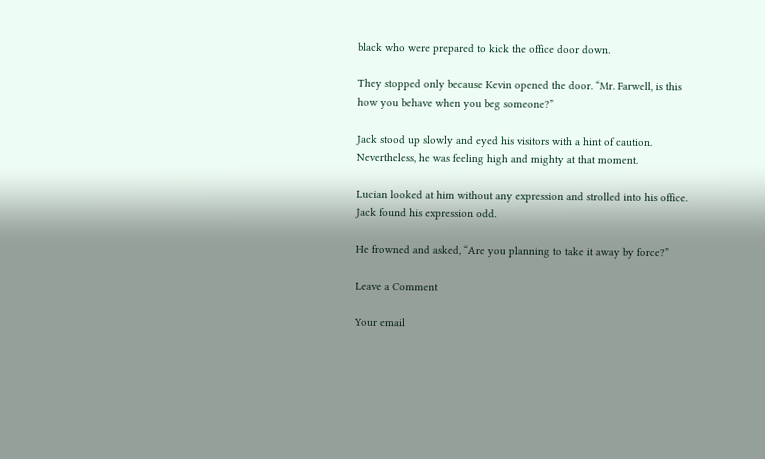black who were prepared to kick the office door down.

They stopped only because Kevin opened the door. “Mr. Farwell, is this how you behave when you beg someone?”

Jack stood up slowly and eyed his visitors with a hint of caution. Nevertheless, he was feeling high and mighty at that moment.

Lucian looked at him without any expression and strolled into his office. Jack found his expression odd.

He frowned and asked, “Are you planning to take it away by force?”

Leave a Comment

Your email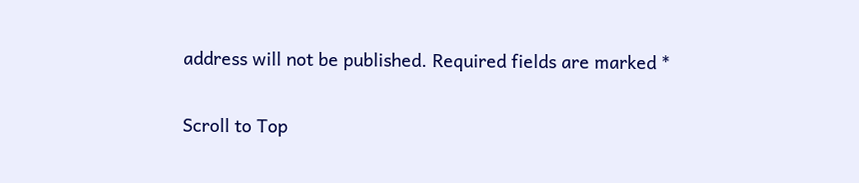address will not be published. Required fields are marked *

Scroll to Top